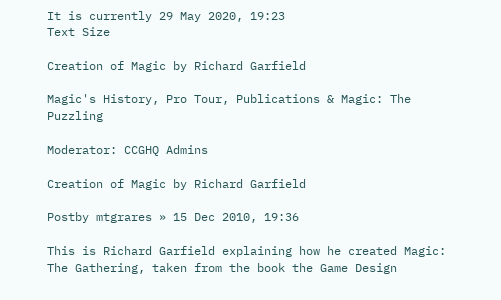It is currently 29 May 2020, 19:23
Text Size

Creation of Magic by Richard Garfield

Magic's History, Pro Tour, Publications & Magic: The Puzzling

Moderator: CCGHQ Admins

Creation of Magic by Richard Garfield

Postby mtgrares » 15 Dec 2010, 19:36

This is Richard Garfield explaining how he created Magic: The Gathering, taken from the book the Game Design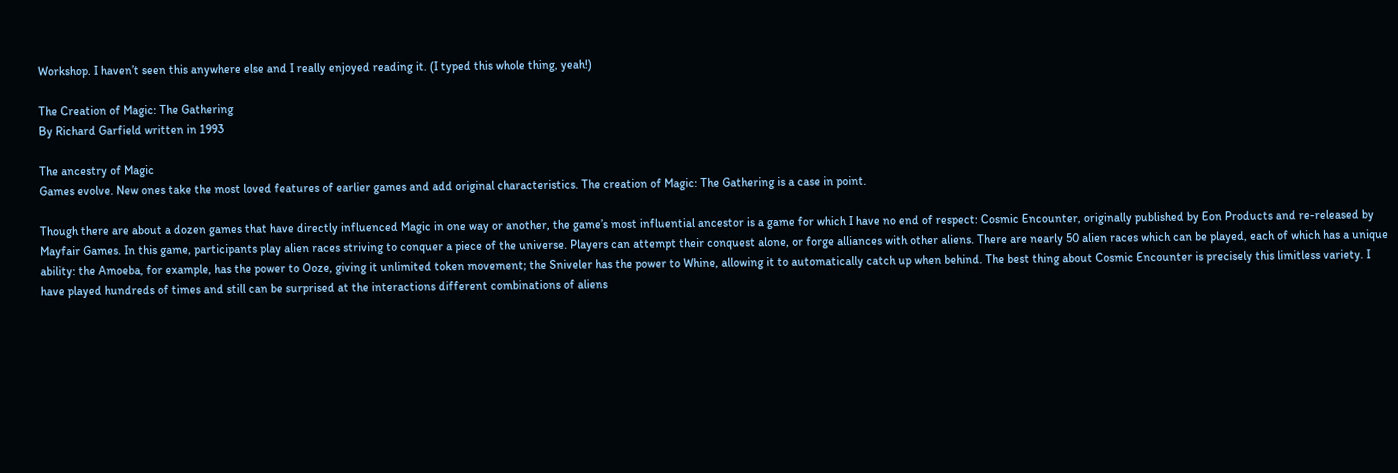Workshop. I haven’t seen this anywhere else and I really enjoyed reading it. (I typed this whole thing, yeah!)

The Creation of Magic: The Gathering
By Richard Garfield written in 1993

The ancestry of Magic
Games evolve. New ones take the most loved features of earlier games and add original characteristics. The creation of Magic: The Gathering is a case in point.

Though there are about a dozen games that have directly influenced Magic in one way or another, the game’s most influential ancestor is a game for which I have no end of respect: Cosmic Encounter, originally published by Eon Products and re-released by Mayfair Games. In this game, participants play alien races striving to conquer a piece of the universe. Players can attempt their conquest alone, or forge alliances with other aliens. There are nearly 50 alien races which can be played, each of which has a unique ability: the Amoeba, for example, has the power to Ooze, giving it unlimited token movement; the Sniveler has the power to Whine, allowing it to automatically catch up when behind. The best thing about Cosmic Encounter is precisely this limitless variety. I have played hundreds of times and still can be surprised at the interactions different combinations of aliens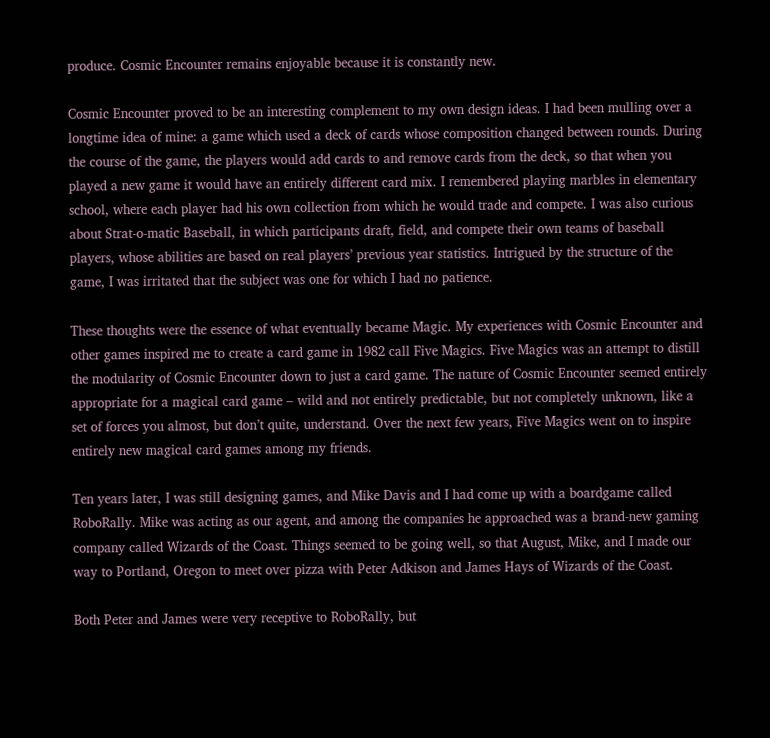produce. Cosmic Encounter remains enjoyable because it is constantly new.

Cosmic Encounter proved to be an interesting complement to my own design ideas. I had been mulling over a longtime idea of mine: a game which used a deck of cards whose composition changed between rounds. During the course of the game, the players would add cards to and remove cards from the deck, so that when you played a new game it would have an entirely different card mix. I remembered playing marbles in elementary school, where each player had his own collection from which he would trade and compete. I was also curious about Strat-o-matic Baseball, in which participants draft, field, and compete their own teams of baseball players, whose abilities are based on real players’ previous year statistics. Intrigued by the structure of the game, I was irritated that the subject was one for which I had no patience.

These thoughts were the essence of what eventually became Magic. My experiences with Cosmic Encounter and other games inspired me to create a card game in 1982 call Five Magics. Five Magics was an attempt to distill the modularity of Cosmic Encounter down to just a card game. The nature of Cosmic Encounter seemed entirely appropriate for a magical card game – wild and not entirely predictable, but not completely unknown, like a set of forces you almost, but don’t quite, understand. Over the next few years, Five Magics went on to inspire entirely new magical card games among my friends.

Ten years later, I was still designing games, and Mike Davis and I had come up with a boardgame called RoboRally. Mike was acting as our agent, and among the companies he approached was a brand-new gaming company called Wizards of the Coast. Things seemed to be going well, so that August, Mike, and I made our way to Portland, Oregon to meet over pizza with Peter Adkison and James Hays of Wizards of the Coast.

Both Peter and James were very receptive to RoboRally, but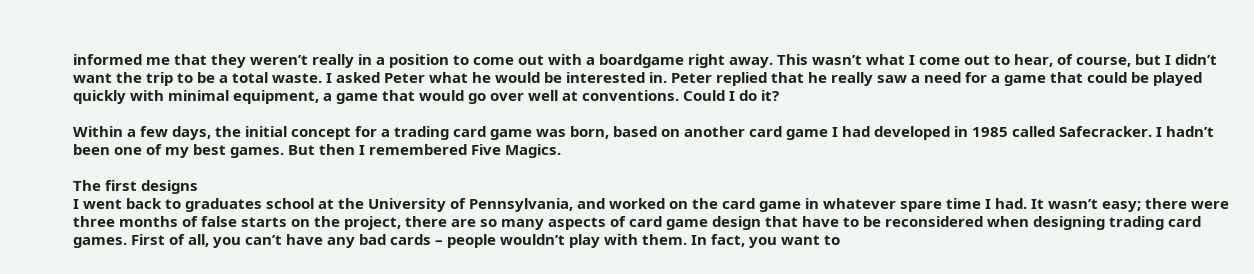informed me that they weren’t really in a position to come out with a boardgame right away. This wasn’t what I come out to hear, of course, but I didn’t want the trip to be a total waste. I asked Peter what he would be interested in. Peter replied that he really saw a need for a game that could be played quickly with minimal equipment, a game that would go over well at conventions. Could I do it?

Within a few days, the initial concept for a trading card game was born, based on another card game I had developed in 1985 called Safecracker. I hadn’t been one of my best games. But then I remembered Five Magics.

The first designs
I went back to graduates school at the University of Pennsylvania, and worked on the card game in whatever spare time I had. It wasn’t easy; there were three months of false starts on the project, there are so many aspects of card game design that have to be reconsidered when designing trading card games. First of all, you can’t have any bad cards – people wouldn’t play with them. In fact, you want to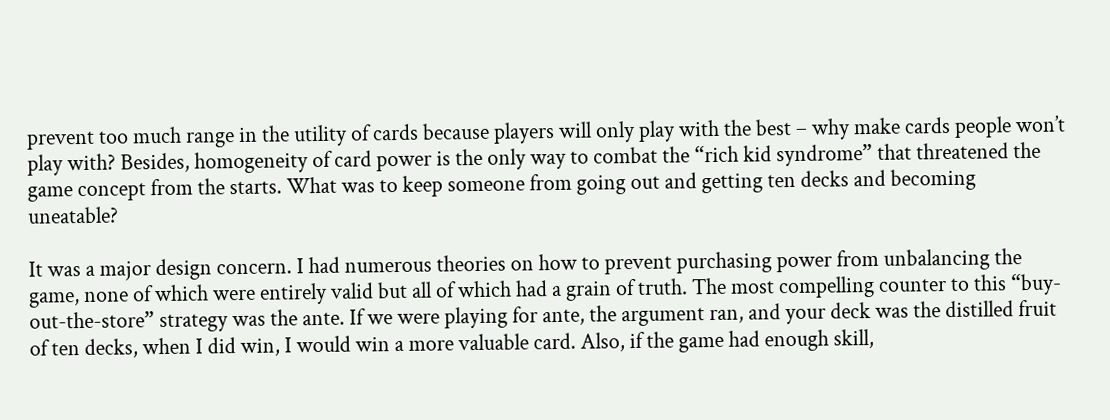prevent too much range in the utility of cards because players will only play with the best – why make cards people won’t play with? Besides, homogeneity of card power is the only way to combat the “rich kid syndrome” that threatened the game concept from the starts. What was to keep someone from going out and getting ten decks and becoming uneatable?

It was a major design concern. I had numerous theories on how to prevent purchasing power from unbalancing the game, none of which were entirely valid but all of which had a grain of truth. The most compelling counter to this “buy-out-the-store” strategy was the ante. If we were playing for ante, the argument ran, and your deck was the distilled fruit of ten decks, when I did win, I would win a more valuable card. Also, if the game had enough skill,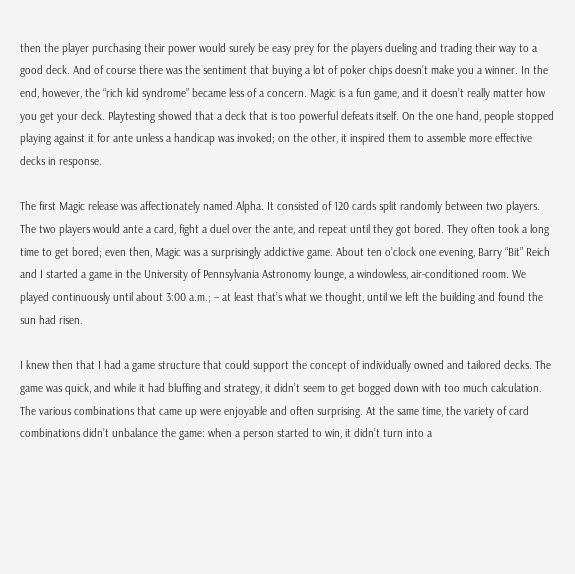then the player purchasing their power would surely be easy prey for the players dueling and trading their way to a good deck. And of course there was the sentiment that buying a lot of poker chips doesn’t make you a winner. In the end, however, the “rich kid syndrome” became less of a concern. Magic is a fun game, and it doesn’t really matter how you get your deck. Playtesting showed that a deck that is too powerful defeats itself. On the one hand, people stopped playing against it for ante unless a handicap was invoked; on the other, it inspired them to assemble more effective decks in response.

The first Magic release was affectionately named Alpha. It consisted of 120 cards split randomly between two players. The two players would ante a card, fight a duel over the ante, and repeat until they got bored. They often took a long time to get bored; even then, Magic was a surprisingly addictive game. About ten o’clock one evening, Barry “Bit” Reich and I started a game in the University of Pennsylvania Astronomy lounge, a windowless, air-conditioned room. We played continuously until about 3:00 a.m.; – at least that’s what we thought, until we left the building and found the sun had risen.

I knew then that I had a game structure that could support the concept of individually owned and tailored decks. The game was quick, and while it had bluffing and strategy, it didn’t seem to get bogged down with too much calculation. The various combinations that came up were enjoyable and often surprising. At the same time, the variety of card combinations didn’t unbalance the game: when a person started to win, it didn’t turn into a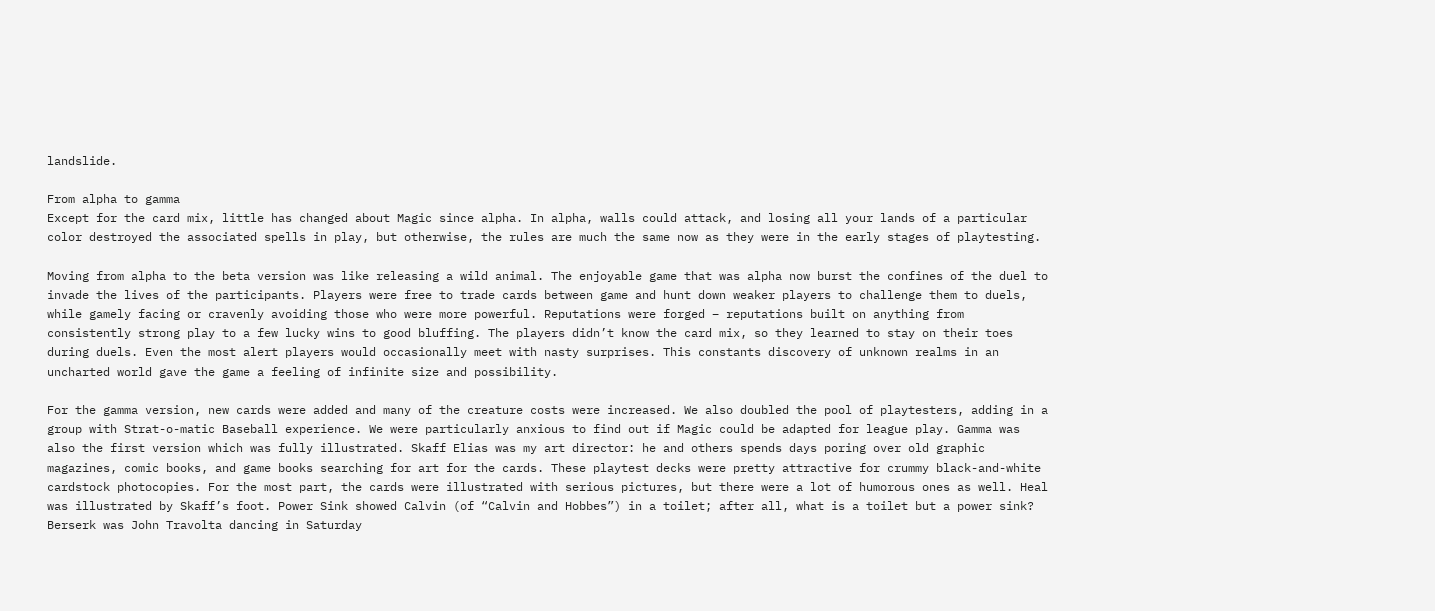landslide.

From alpha to gamma
Except for the card mix, little has changed about Magic since alpha. In alpha, walls could attack, and losing all your lands of a particular color destroyed the associated spells in play, but otherwise, the rules are much the same now as they were in the early stages of playtesting.

Moving from alpha to the beta version was like releasing a wild animal. The enjoyable game that was alpha now burst the confines of the duel to invade the lives of the participants. Players were free to trade cards between game and hunt down weaker players to challenge them to duels, while gamely facing or cravenly avoiding those who were more powerful. Reputations were forged – reputations built on anything from consistently strong play to a few lucky wins to good bluffing. The players didn’t know the card mix, so they learned to stay on their toes during duels. Even the most alert players would occasionally meet with nasty surprises. This constants discovery of unknown realms in an uncharted world gave the game a feeling of infinite size and possibility.

For the gamma version, new cards were added and many of the creature costs were increased. We also doubled the pool of playtesters, adding in a group with Strat-o-matic Baseball experience. We were particularly anxious to find out if Magic could be adapted for league play. Gamma was also the first version which was fully illustrated. Skaff Elias was my art director: he and others spends days poring over old graphic magazines, comic books, and game books searching for art for the cards. These playtest decks were pretty attractive for crummy black-and-white cardstock photocopies. For the most part, the cards were illustrated with serious pictures, but there were a lot of humorous ones as well. Heal was illustrated by Skaff’s foot. Power Sink showed Calvin (of “Calvin and Hobbes”) in a toilet; after all, what is a toilet but a power sink? Berserk was John Travolta dancing in Saturday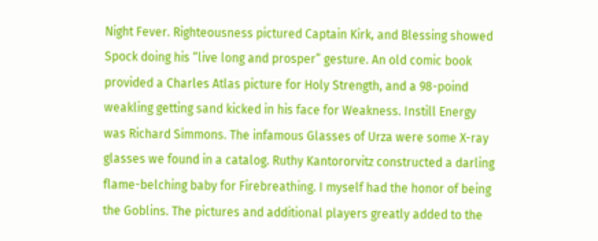Night Fever. Righteousness pictured Captain Kirk, and Blessing showed Spock doing his “live long and prosper” gesture. An old comic book provided a Charles Atlas picture for Holy Strength, and a 98-poind weakling getting sand kicked in his face for Weakness. Instill Energy was Richard Simmons. The infamous Glasses of Urza were some X-ray glasses we found in a catalog. Ruthy Kantororvitz constructed a darling flame-belching baby for Firebreathing. I myself had the honor of being the Goblins. The pictures and additional players greatly added to the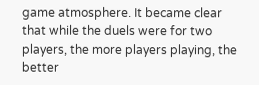game atmosphere. It became clear that while the duels were for two players, the more players playing, the better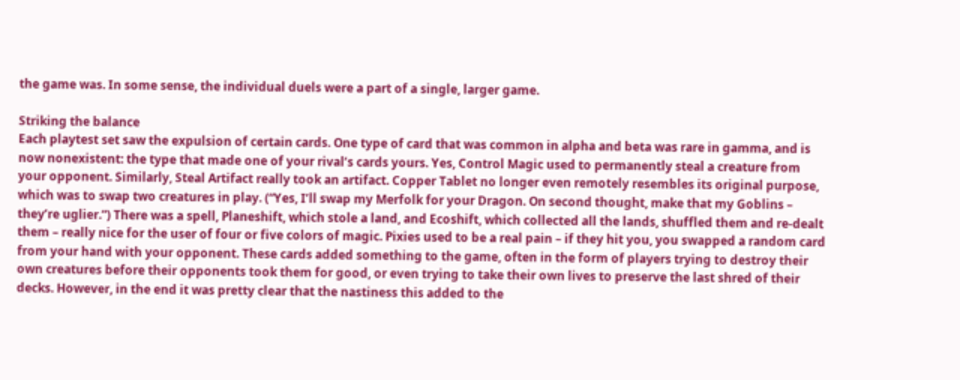the game was. In some sense, the individual duels were a part of a single, larger game.

Striking the balance
Each playtest set saw the expulsion of certain cards. One type of card that was common in alpha and beta was rare in gamma, and is now nonexistent: the type that made one of your rival’s cards yours. Yes, Control Magic used to permanently steal a creature from your opponent. Similarly, Steal Artifact really took an artifact. Copper Tablet no longer even remotely resembles its original purpose, which was to swap two creatures in play. (“Yes, I’ll swap my Merfolk for your Dragon. On second thought, make that my Goblins – they’re uglier.”) There was a spell, Planeshift, which stole a land, and Ecoshift, which collected all the lands, shuffled them and re-dealt them – really nice for the user of four or five colors of magic. Pixies used to be a real pain – if they hit you, you swapped a random card from your hand with your opponent. These cards added something to the game, often in the form of players trying to destroy their own creatures before their opponents took them for good, or even trying to take their own lives to preserve the last shred of their decks. However, in the end it was pretty clear that the nastiness this added to the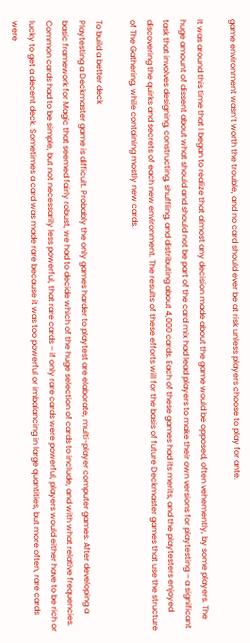game environment wasn’t worth the trouble, and no card should ever be at risk unless players choose to play for ante.

It was around this time that I began to realize that almost any decision made about the game would be opposed, often vehemently, by some players. The huge amount of dissent about what should and should not be part of the card mix had lead players to make their own versions for playtesting – a significant task that involves designing, constructing, shuffling, and distributing about 4,000 cards. Each of these games had its merits, and the playtesters enjoyed discovering the quirks and secrets of each new environment. The results of these efforts will for the basis of future Deckmaster games that use the structure of The Gathering, while containing mostly new cards.

To build a better deck
Playtesting a Deckmaster game is difficult. Probably the only games harder to playtest are elaborate, multi-player computer games. After developing a basic framework for Magic that seemed fairly robust, we had to decide which of the huge selection of cards to include, and with what relative frequencies. Common cards had to be simple, but not necessarily less powerful, that rare cards – if only rare cards were powerful, players would either have to be rich or lucky to get a decent deck. Sometimes a card was made rare because it was too powerful or imbalancing in large quantities, but more often, rare cards were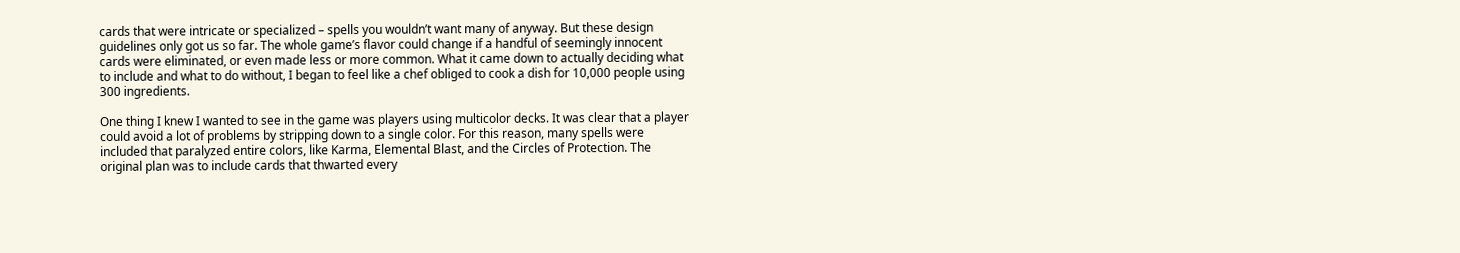cards that were intricate or specialized – spells you wouldn’t want many of anyway. But these design guidelines only got us so far. The whole game’s flavor could change if a handful of seemingly innocent cards were eliminated, or even made less or more common. What it came down to actually deciding what to include and what to do without, I began to feel like a chef obliged to cook a dish for 10,000 people using 300 ingredients.

One thing I knew I wanted to see in the game was players using multicolor decks. It was clear that a player could avoid a lot of problems by stripping down to a single color. For this reason, many spells were included that paralyzed entire colors, like Karma, Elemental Blast, and the Circles of Protection. The original plan was to include cards that thwarted every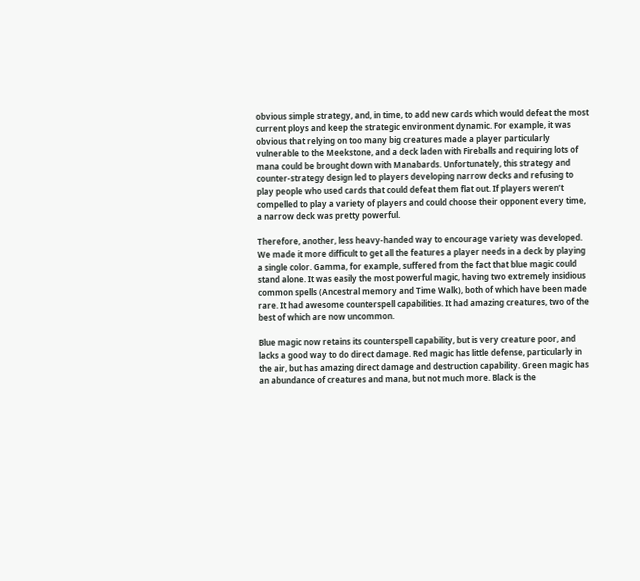obvious simple strategy, and, in time, to add new cards which would defeat the most current ploys and keep the strategic environment dynamic. For example, it was obvious that relying on too many big creatures made a player particularly vulnerable to the Meekstone, and a deck laden with Fireballs and requiring lots of mana could be brought down with Manabards. Unfortunately, this strategy and counter-strategy design led to players developing narrow decks and refusing to play people who used cards that could defeat them flat out. If players weren’t compelled to play a variety of players and could choose their opponent every time, a narrow deck was pretty powerful.

Therefore, another, less heavy-handed way to encourage variety was developed. We made it more difficult to get all the features a player needs in a deck by playing a single color. Gamma, for example, suffered from the fact that blue magic could stand alone. It was easily the most powerful magic, having two extremely insidious common spells (Ancestral memory and Time Walk), both of which have been made rare. It had awesome counterspell capabilities. It had amazing creatures, two of the best of which are now uncommon.

Blue magic now retains its counterspell capability, but is very creature poor, and lacks a good way to do direct damage. Red magic has little defense, particularly in the air, but has amazing direct damage and destruction capability. Green magic has an abundance of creatures and mana, but not much more. Black is the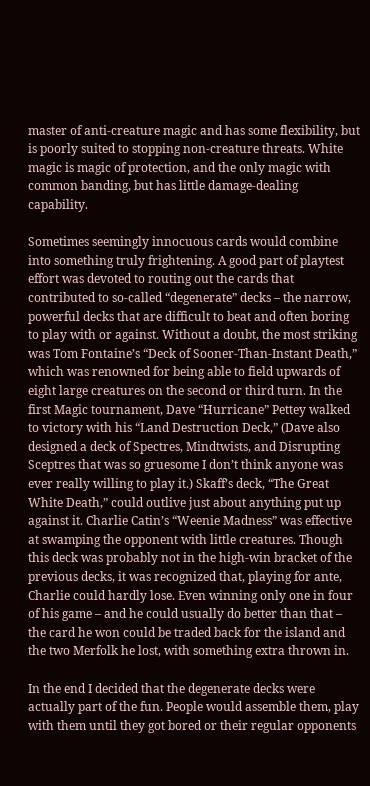master of anti-creature magic and has some flexibility, but is poorly suited to stopping non-creature threats. White magic is magic of protection, and the only magic with common banding, but has little damage-dealing capability.

Sometimes seemingly innocuous cards would combine into something truly frightening. A good part of playtest effort was devoted to routing out the cards that contributed to so-called “degenerate” decks – the narrow, powerful decks that are difficult to beat and often boring to play with or against. Without a doubt, the most striking was Tom Fontaine’s “Deck of Sooner-Than-Instant Death,” which was renowned for being able to field upwards of eight large creatures on the second or third turn. In the first Magic tournament, Dave “Hurricane” Pettey walked to victory with his “Land Destruction Deck,” (Dave also designed a deck of Spectres, Mindtwists, and Disrupting Sceptres that was so gruesome I don’t think anyone was ever really willing to play it.) Skaff’s deck, “The Great White Death,” could outlive just about anything put up against it. Charlie Catin’s “Weenie Madness” was effective at swamping the opponent with little creatures. Though this deck was probably not in the high-win bracket of the previous decks, it was recognized that, playing for ante, Charlie could hardly lose. Even winning only one in four of his game – and he could usually do better than that – the card he won could be traded back for the island and the two Merfolk he lost, with something extra thrown in.

In the end I decided that the degenerate decks were actually part of the fun. People would assemble them, play with them until they got bored or their regular opponents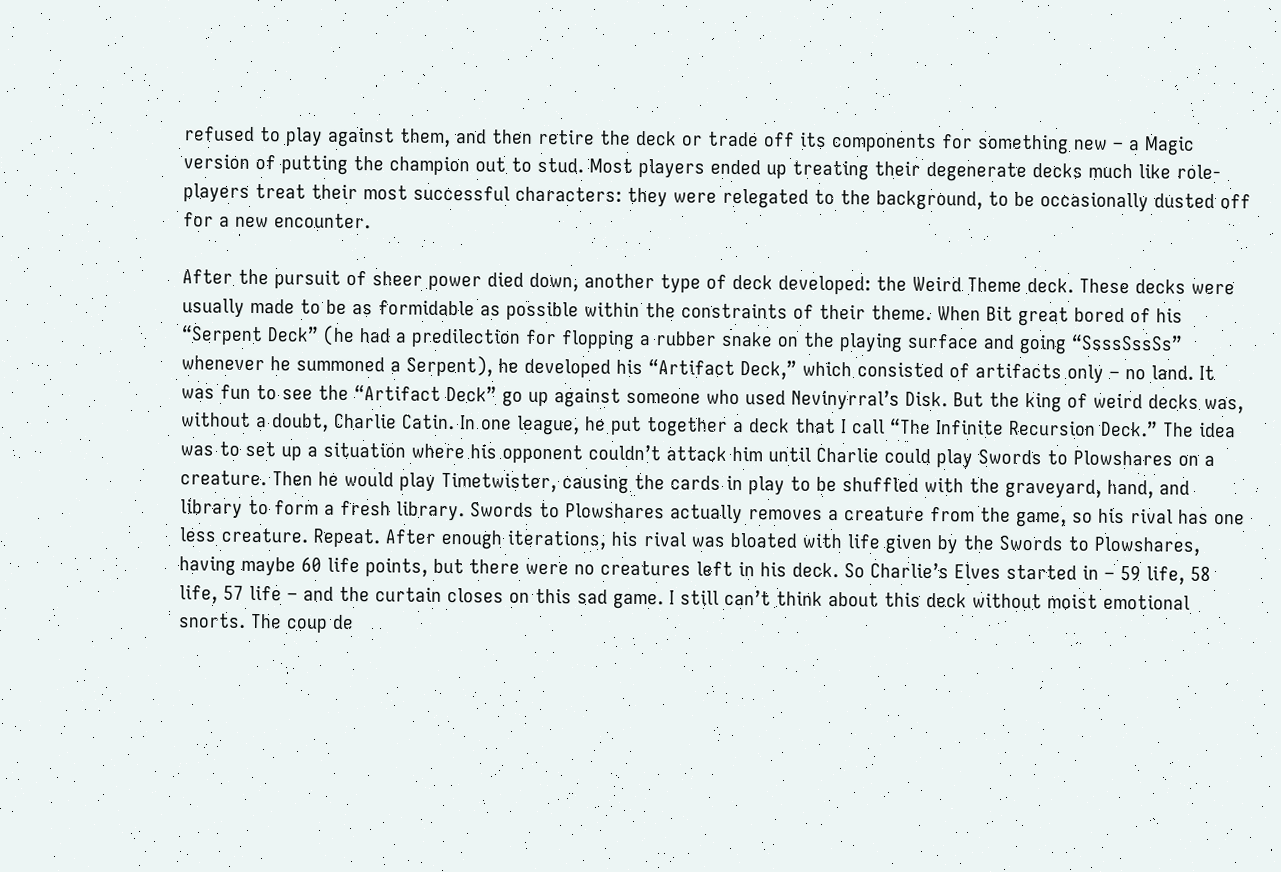refused to play against them, and then retire the deck or trade off its components for something new – a Magic version of putting the champion out to stud. Most players ended up treating their degenerate decks much like role-players treat their most successful characters: they were relegated to the background, to be occasionally dusted off for a new encounter.

After the pursuit of sheer power died down, another type of deck developed: the Weird Theme deck. These decks were usually made to be as formidable as possible within the constraints of their theme. When Bit great bored of his “Serpent Deck” (he had a predilection for flopping a rubber snake on the playing surface and going “SsssSssSs” whenever he summoned a Serpent), he developed his “Artifact Deck,” which consisted of artifacts only – no land. It was fun to see the “Artifact Deck” go up against someone who used Nevinyrral’s Disk. But the king of weird decks was, without a doubt, Charlie Catin. In one league, he put together a deck that I call “The Infinite Recursion Deck.” The idea was to set up a situation where his opponent couldn’t attack him until Charlie could play Swords to Plowshares on a creature. Then he would play Timetwister, causing the cards in play to be shuffled with the graveyard, hand, and library to form a fresh library. Swords to Plowshares actually removes a creature from the game, so his rival has one less creature. Repeat. After enough iterations, his rival was bloated with life given by the Swords to Plowshares, having maybe 60 life points, but there were no creatures left in his deck. So Charlie’s Elves started in – 59 life, 58 life, 57 life – and the curtain closes on this sad game. I still can’t think about this deck without moist emotional snorts. The coup de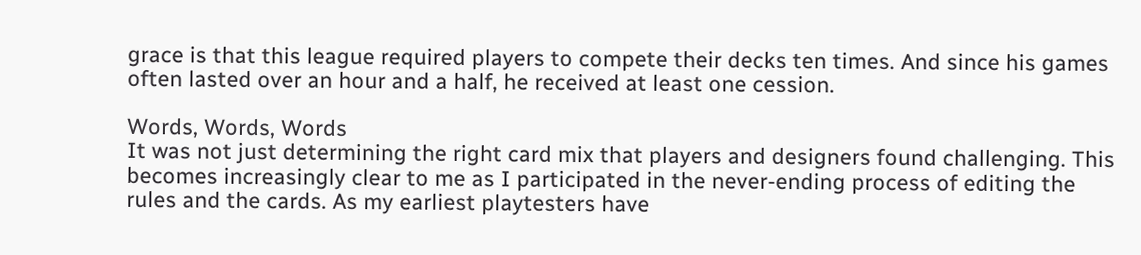grace is that this league required players to compete their decks ten times. And since his games often lasted over an hour and a half, he received at least one cession.

Words, Words, Words
It was not just determining the right card mix that players and designers found challenging. This becomes increasingly clear to me as I participated in the never-ending process of editing the rules and the cards. As my earliest playtesters have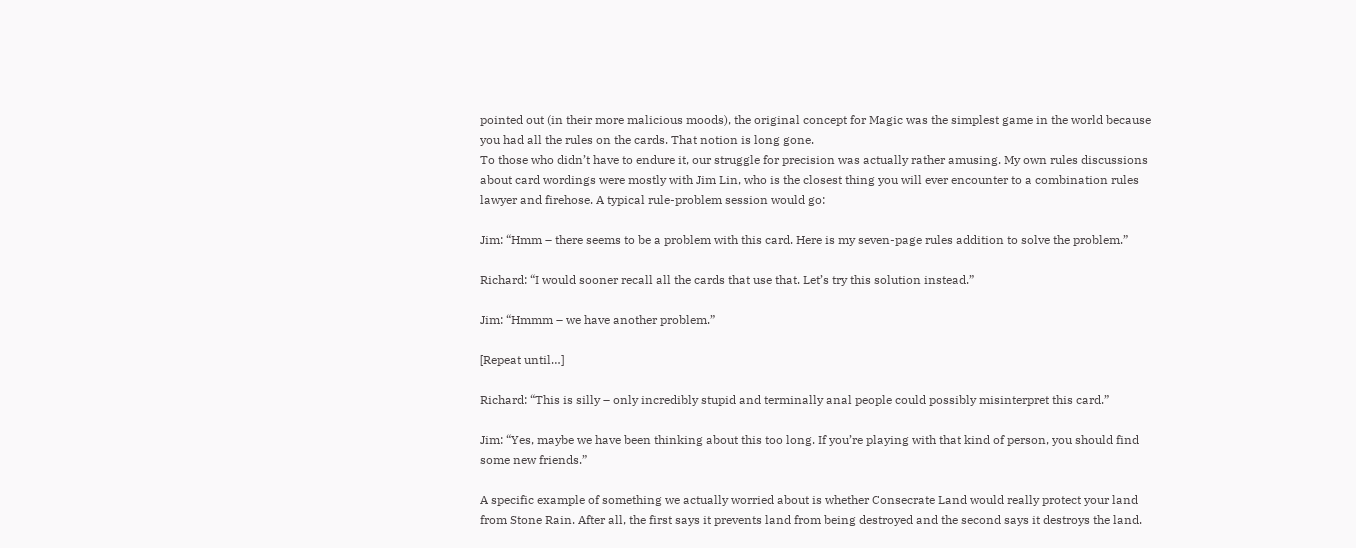pointed out (in their more malicious moods), the original concept for Magic was the simplest game in the world because you had all the rules on the cards. That notion is long gone.
To those who didn’t have to endure it, our struggle for precision was actually rather amusing. My own rules discussions about card wordings were mostly with Jim Lin, who is the closest thing you will ever encounter to a combination rules lawyer and firehose. A typical rule-problem session would go:

Jim: “Hmm – there seems to be a problem with this card. Here is my seven-page rules addition to solve the problem.”

Richard: “I would sooner recall all the cards that use that. Let’s try this solution instead.”

Jim: “Hmmm – we have another problem.”

[Repeat until…]

Richard: “This is silly – only incredibly stupid and terminally anal people could possibly misinterpret this card.”

Jim: “Yes, maybe we have been thinking about this too long. If you’re playing with that kind of person, you should find some new friends.”

A specific example of something we actually worried about is whether Consecrate Land would really protect your land from Stone Rain. After all, the first says it prevents land from being destroyed and the second says it destroys the land.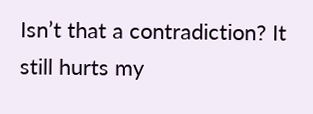Isn’t that a contradiction? It still hurts my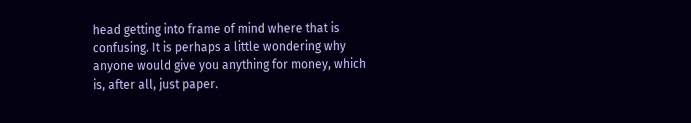head getting into frame of mind where that is confusing. It is perhaps a little wondering why anyone would give you anything for money, which is, after all, just paper.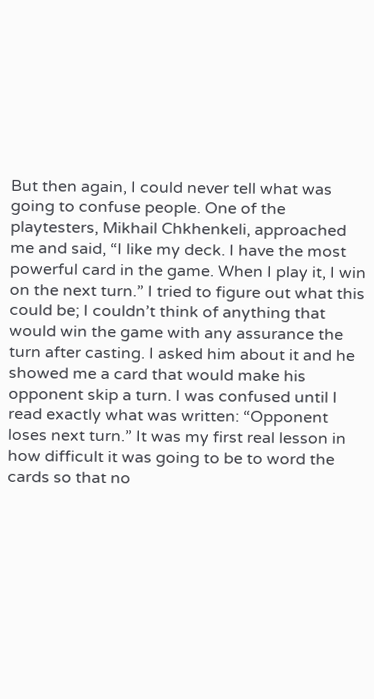But then again, I could never tell what was going to confuse people. One of the playtesters, Mikhail Chkhenkeli, approached me and said, “I like my deck. I have the most powerful card in the game. When I play it, I win on the next turn.” I tried to figure out what this could be; I couldn’t think of anything that would win the game with any assurance the turn after casting. I asked him about it and he showed me a card that would make his opponent skip a turn. I was confused until I read exactly what was written: “Opponent loses next turn.” It was my first real lesson in how difficult it was going to be to word the cards so that no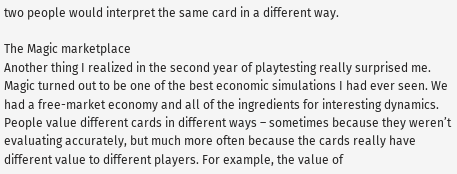two people would interpret the same card in a different way.

The Magic marketplace
Another thing I realized in the second year of playtesting really surprised me. Magic turned out to be one of the best economic simulations I had ever seen. We had a free-market economy and all of the ingredients for interesting dynamics. People value different cards in different ways – sometimes because they weren’t evaluating accurately, but much more often because the cards really have different value to different players. For example, the value of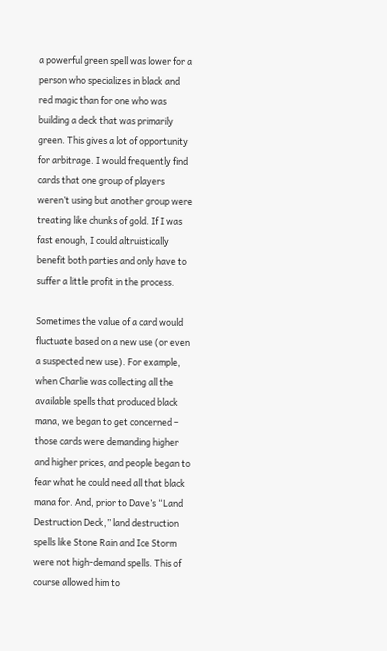a powerful green spell was lower for a person who specializes in black and red magic than for one who was building a deck that was primarily green. This gives a lot of opportunity for arbitrage. I would frequently find cards that one group of players weren’t using but another group were treating like chunks of gold. If I was fast enough, I could altruistically benefit both parties and only have to suffer a little profit in the process.

Sometimes the value of a card would fluctuate based on a new use (or even a suspected new use). For example, when Charlie was collecting all the available spells that produced black mana, we began to get concerned – those cards were demanding higher and higher prices, and people began to fear what he could need all that black mana for. And, prior to Dave’s “Land Destruction Deck,” land destruction spells like Stone Rain and Ice Storm were not high-demand spells. This of course allowed him to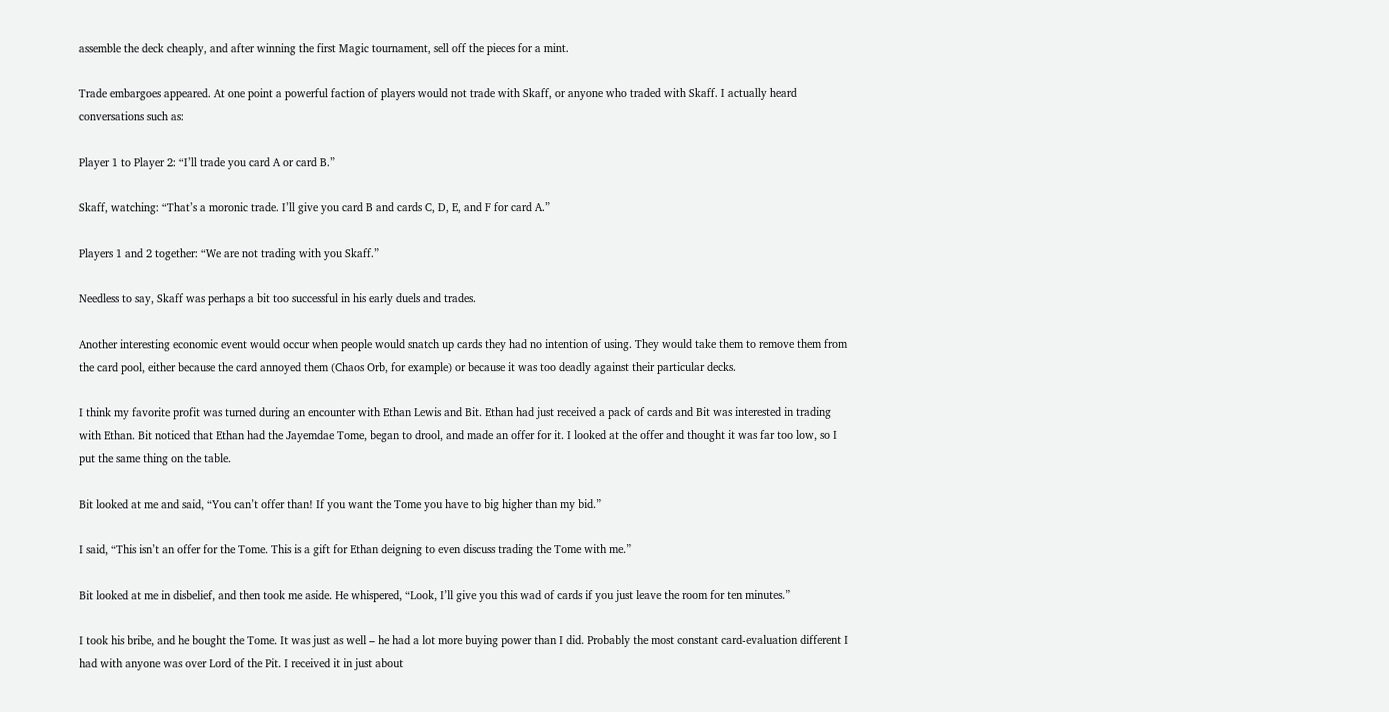assemble the deck cheaply, and after winning the first Magic tournament, sell off the pieces for a mint.

Trade embargoes appeared. At one point a powerful faction of players would not trade with Skaff, or anyone who traded with Skaff. I actually heard conversations such as:

Player 1 to Player 2: “I’ll trade you card A or card B.”

Skaff, watching: “That’s a moronic trade. I’ll give you card B and cards C, D, E, and F for card A.”

Players 1 and 2 together: “We are not trading with you Skaff.”

Needless to say, Skaff was perhaps a bit too successful in his early duels and trades.

Another interesting economic event would occur when people would snatch up cards they had no intention of using. They would take them to remove them from the card pool, either because the card annoyed them (Chaos Orb, for example) or because it was too deadly against their particular decks.

I think my favorite profit was turned during an encounter with Ethan Lewis and Bit. Ethan had just received a pack of cards and Bit was interested in trading with Ethan. Bit noticed that Ethan had the Jayemdae Tome, began to drool, and made an offer for it. I looked at the offer and thought it was far too low, so I put the same thing on the table.

Bit looked at me and said, “You can’t offer than! If you want the Tome you have to big higher than my bid.”

I said, “This isn’t an offer for the Tome. This is a gift for Ethan deigning to even discuss trading the Tome with me.”

Bit looked at me in disbelief, and then took me aside. He whispered, “Look, I’ll give you this wad of cards if you just leave the room for ten minutes.”

I took his bribe, and he bought the Tome. It was just as well – he had a lot more buying power than I did. Probably the most constant card-evaluation different I had with anyone was over Lord of the Pit. I received it in just about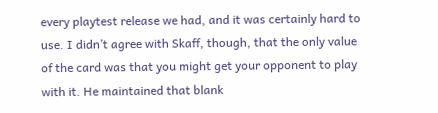every playtest release we had, and it was certainly hard to use. I didn’t agree with Skaff, though, that the only value of the card was that you might get your opponent to play with it. He maintained that blank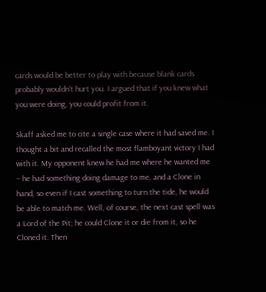cards would be better to play with because blank cards probably wouldn’t hurt you. I argued that if you knew what you were doing, you could profit from it.

Skaff asked me to cite a single case where it had saved me. I thought a bit and recalled the most flamboyant victory I had with it. My opponent knew he had me where he wanted me – he had something doing damage to me, and a Clone in hand, so even if I cast something to turn the tide, he would be able to match me. Well, of course, the next cast spell was a Lord of the Pit; he could Clone it or die from it, so he Cloned it. Then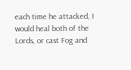each time he attacked, I would heal both of the Lords, or cast Fog and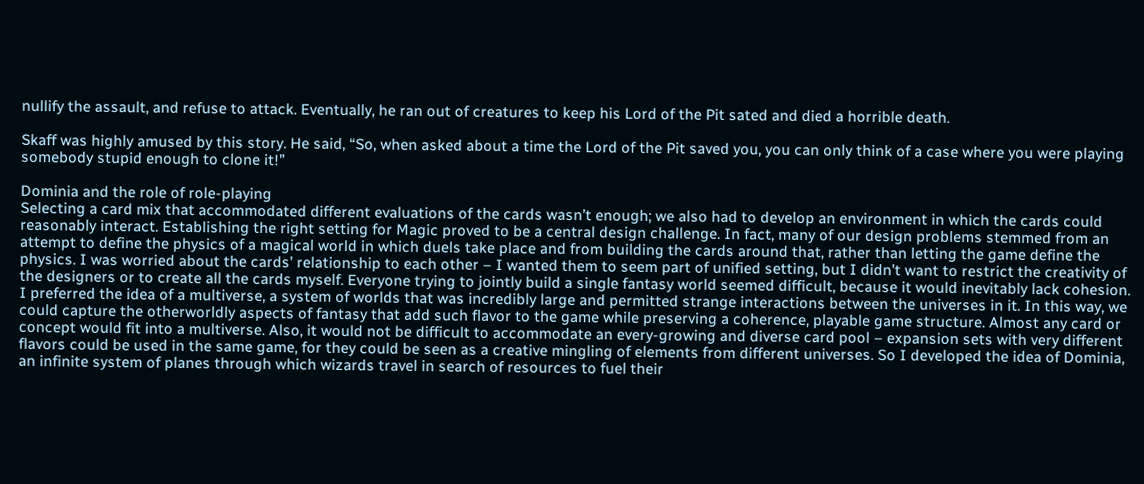nullify the assault, and refuse to attack. Eventually, he ran out of creatures to keep his Lord of the Pit sated and died a horrible death.

Skaff was highly amused by this story. He said, “So, when asked about a time the Lord of the Pit saved you, you can only think of a case where you were playing somebody stupid enough to clone it!”

Dominia and the role of role-playing
Selecting a card mix that accommodated different evaluations of the cards wasn’t enough; we also had to develop an environment in which the cards could reasonably interact. Establishing the right setting for Magic proved to be a central design challenge. In fact, many of our design problems stemmed from an attempt to define the physics of a magical world in which duels take place and from building the cards around that, rather than letting the game define the physics. I was worried about the cards’ relationship to each other – I wanted them to seem part of unified setting, but I didn’t want to restrict the creativity of the designers or to create all the cards myself. Everyone trying to jointly build a single fantasy world seemed difficult, because it would inevitably lack cohesion. I preferred the idea of a multiverse, a system of worlds that was incredibly large and permitted strange interactions between the universes in it. In this way, we could capture the otherworldly aspects of fantasy that add such flavor to the game while preserving a coherence, playable game structure. Almost any card or concept would fit into a multiverse. Also, it would not be difficult to accommodate an every-growing and diverse card pool – expansion sets with very different flavors could be used in the same game, for they could be seen as a creative mingling of elements from different universes. So I developed the idea of Dominia, an infinite system of planes through which wizards travel in search of resources to fuel their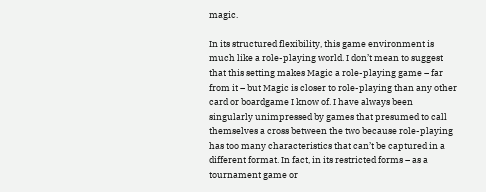magic.

In its structured flexibility, this game environment is much like a role-playing world. I don’t mean to suggest that this setting makes Magic a role-playing game – far from it – but Magic is closer to role-playing than any other card or boardgame I know of. I have always been singularly unimpressed by games that presumed to call themselves a cross between the two because role-playing has too many characteristics that can’t be captured in a different format. In fact, in its restricted forms – as a tournament game or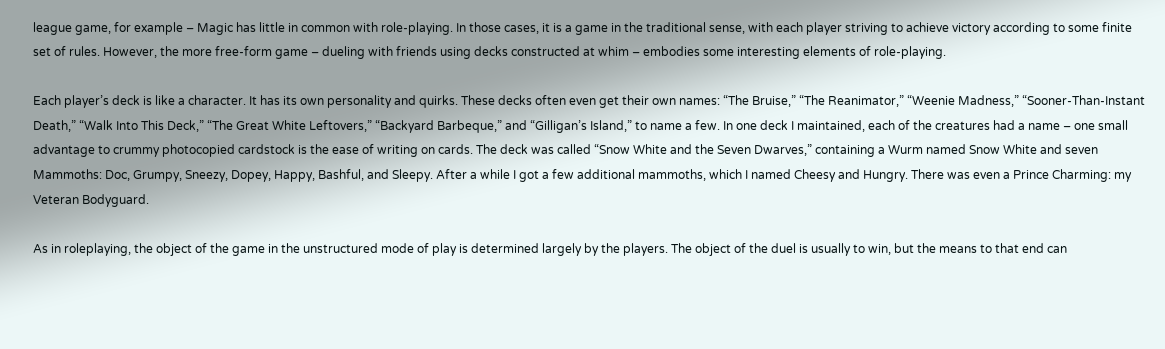league game, for example – Magic has little in common with role-playing. In those cases, it is a game in the traditional sense, with each player striving to achieve victory according to some finite set of rules. However, the more free-form game – dueling with friends using decks constructed at whim – embodies some interesting elements of role-playing.

Each player’s deck is like a character. It has its own personality and quirks. These decks often even get their own names: “The Bruise,” “The Reanimator,” “Weenie Madness,” “Sooner-Than-Instant Death,” “Walk Into This Deck,” “The Great White Leftovers,” “Backyard Barbeque,” and “Gilligan’s Island,” to name a few. In one deck I maintained, each of the creatures had a name – one small advantage to crummy photocopied cardstock is the ease of writing on cards. The deck was called “Snow White and the Seven Dwarves,” containing a Wurm named Snow White and seven Mammoths: Doc, Grumpy, Sneezy, Dopey, Happy, Bashful, and Sleepy. After a while I got a few additional mammoths, which I named Cheesy and Hungry. There was even a Prince Charming: my Veteran Bodyguard.

As in roleplaying, the object of the game in the unstructured mode of play is determined largely by the players. The object of the duel is usually to win, but the means to that end can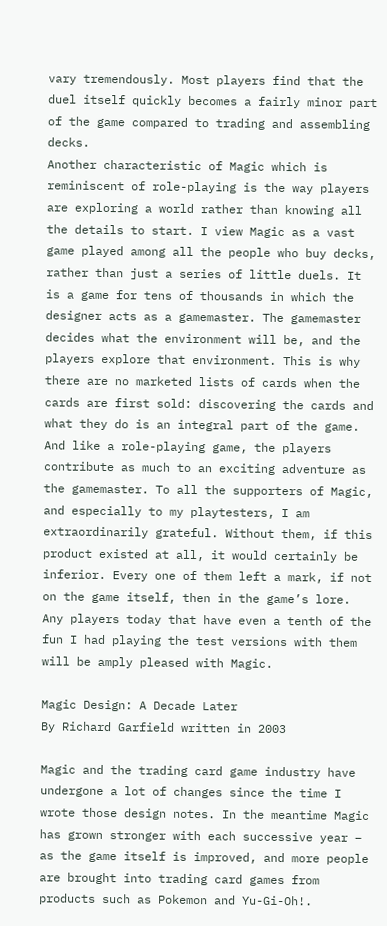vary tremendously. Most players find that the duel itself quickly becomes a fairly minor part of the game compared to trading and assembling decks.
Another characteristic of Magic which is reminiscent of role-playing is the way players are exploring a world rather than knowing all the details to start. I view Magic as a vast game played among all the people who buy decks, rather than just a series of little duels. It is a game for tens of thousands in which the designer acts as a gamemaster. The gamemaster decides what the environment will be, and the players explore that environment. This is why there are no marketed lists of cards when the cards are first sold: discovering the cards and what they do is an integral part of the game.
And like a role-playing game, the players contribute as much to an exciting adventure as the gamemaster. To all the supporters of Magic, and especially to my playtesters, I am extraordinarily grateful. Without them, if this product existed at all, it would certainly be inferior. Every one of them left a mark, if not on the game itself, then in the game’s lore. Any players today that have even a tenth of the fun I had playing the test versions with them will be amply pleased with Magic.

Magic Design: A Decade Later
By Richard Garfield written in 2003

Magic and the trading card game industry have undergone a lot of changes since the time I wrote those design notes. In the meantime Magic has grown stronger with each successive year – as the game itself is improved, and more people are brought into trading card games from products such as Pokemon and Yu-Gi-Oh!.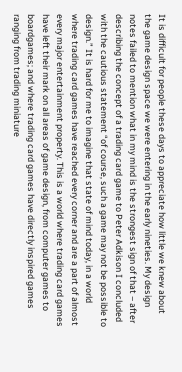It is difficult for people these days to appreciate how little we knew about the game design space we were entering in the early nineties. My design notes failed to mention what in my mind is the strongest sign of that – after describing the concept of a trading card game to Peter Adkison I concluded with the cautious statement “of course, such a game may not be possible to design.” It is hard for me to imagine that state of mind today, in a world where trading card games have reached every corner and are a part of almost every major entertainment property. This is a world where trading card games have left their mark on all areas of game design, from computer games to boardgames; and where trading card games have directly inspired games ranging from trading miniature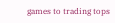games to trading tops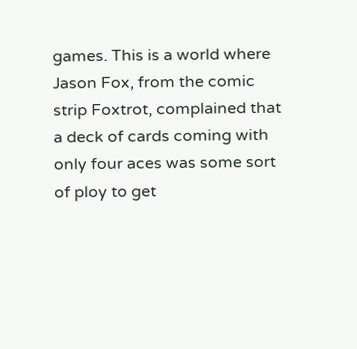games. This is a world where Jason Fox, from the comic strip Foxtrot, complained that a deck of cards coming with only four aces was some sort of ploy to get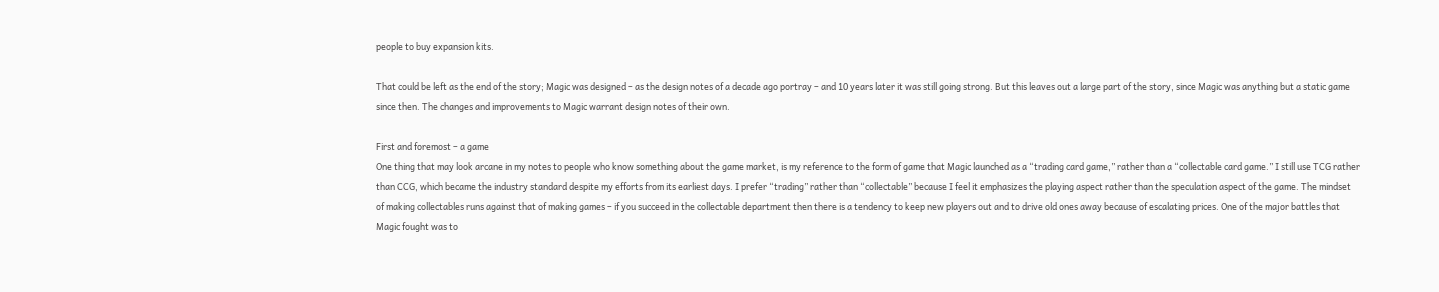people to buy expansion kits.

That could be left as the end of the story; Magic was designed – as the design notes of a decade ago portray – and 10 years later it was still going strong. But this leaves out a large part of the story, since Magic was anything but a static game since then. The changes and improvements to Magic warrant design notes of their own.

First and foremost – a game
One thing that may look arcane in my notes to people who know something about the game market, is my reference to the form of game that Magic launched as a “trading card game,” rather than a “collectable card game.” I still use TCG rather than CCG, which became the industry standard despite my efforts from its earliest days. I prefer “trading” rather than “collectable” because I feel it emphasizes the playing aspect rather than the speculation aspect of the game. The mindset of making collectables runs against that of making games – if you succeed in the collectable department then there is a tendency to keep new players out and to drive old ones away because of escalating prices. One of the major battles that Magic fought was to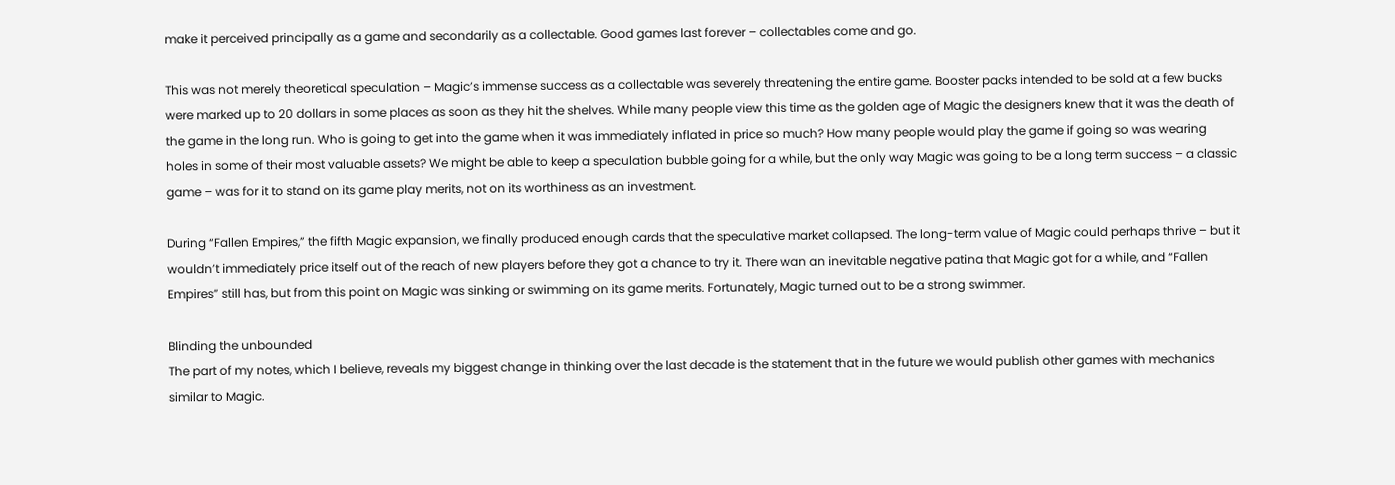make it perceived principally as a game and secondarily as a collectable. Good games last forever – collectables come and go.

This was not merely theoretical speculation – Magic’s immense success as a collectable was severely threatening the entire game. Booster packs intended to be sold at a few bucks were marked up to 20 dollars in some places as soon as they hit the shelves. While many people view this time as the golden age of Magic the designers knew that it was the death of the game in the long run. Who is going to get into the game when it was immediately inflated in price so much? How many people would play the game if going so was wearing holes in some of their most valuable assets? We might be able to keep a speculation bubble going for a while, but the only way Magic was going to be a long term success – a classic game – was for it to stand on its game play merits, not on its worthiness as an investment.

During “Fallen Empires,” the fifth Magic expansion, we finally produced enough cards that the speculative market collapsed. The long-term value of Magic could perhaps thrive – but it wouldn’t immediately price itself out of the reach of new players before they got a chance to try it. There wan an inevitable negative patina that Magic got for a while, and “Fallen Empires” still has, but from this point on Magic was sinking or swimming on its game merits. Fortunately, Magic turned out to be a strong swimmer.

Blinding the unbounded
The part of my notes, which I believe, reveals my biggest change in thinking over the last decade is the statement that in the future we would publish other games with mechanics similar to Magic.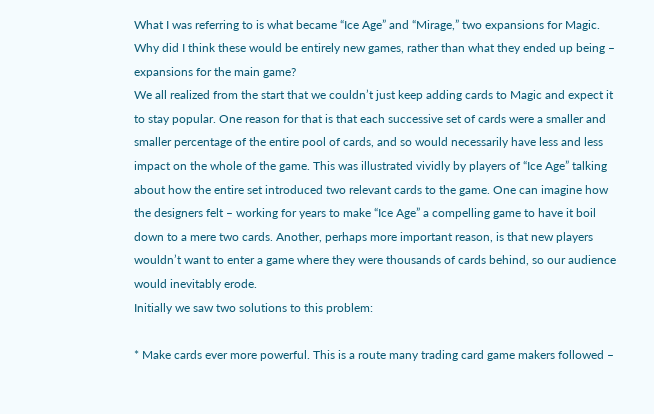What I was referring to is what became “Ice Age” and “Mirage,” two expansions for Magic. Why did I think these would be entirely new games, rather than what they ended up being – expansions for the main game?
We all realized from the start that we couldn’t just keep adding cards to Magic and expect it to stay popular. One reason for that is that each successive set of cards were a smaller and smaller percentage of the entire pool of cards, and so would necessarily have less and less impact on the whole of the game. This was illustrated vividly by players of “Ice Age” talking about how the entire set introduced two relevant cards to the game. One can imagine how the designers felt – working for years to make “Ice Age” a compelling game to have it boil down to a mere two cards. Another, perhaps more important reason, is that new players wouldn’t want to enter a game where they were thousands of cards behind, so our audience would inevitably erode.
Initially we saw two solutions to this problem:

* Make cards ever more powerful. This is a route many trading card game makers followed –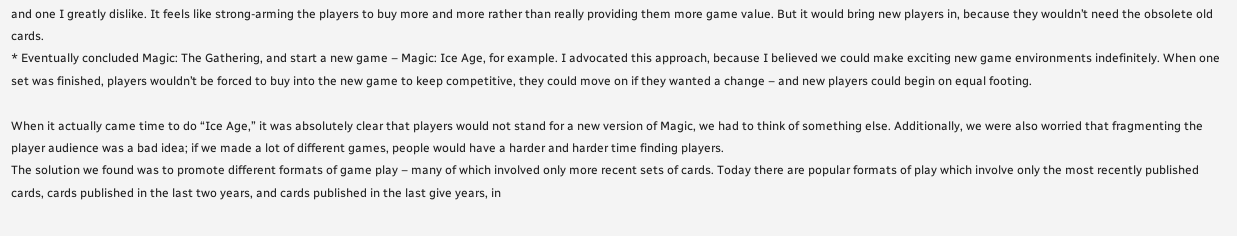and one I greatly dislike. It feels like strong-arming the players to buy more and more rather than really providing them more game value. But it would bring new players in, because they wouldn’t need the obsolete old cards.
* Eventually concluded Magic: The Gathering, and start a new game – Magic: Ice Age, for example. I advocated this approach, because I believed we could make exciting new game environments indefinitely. When one set was finished, players wouldn’t be forced to buy into the new game to keep competitive, they could move on if they wanted a change – and new players could begin on equal footing.

When it actually came time to do “Ice Age,” it was absolutely clear that players would not stand for a new version of Magic, we had to think of something else. Additionally, we were also worried that fragmenting the player audience was a bad idea; if we made a lot of different games, people would have a harder and harder time finding players.
The solution we found was to promote different formats of game play – many of which involved only more recent sets of cards. Today there are popular formats of play which involve only the most recently published cards, cards published in the last two years, and cards published in the last give years, in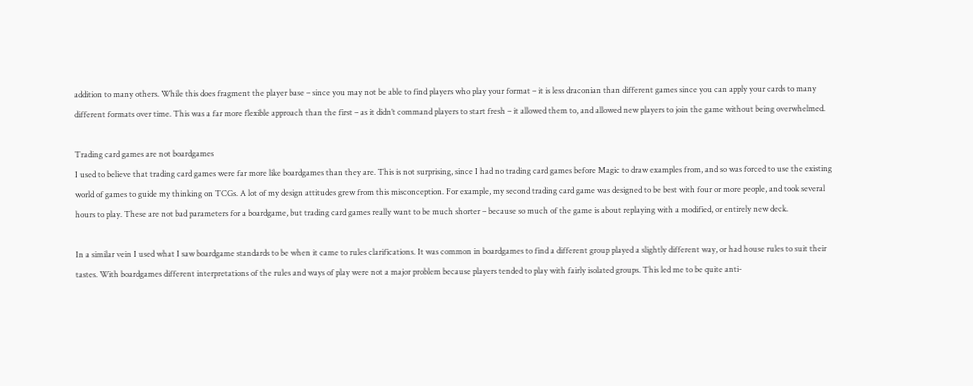addition to many others. While this does fragment the player base – since you may not be able to find players who play your format – it is less draconian than different games since you can apply your cards to many different formats over time. This was a far more flexible approach than the first – as it didn’t command players to start fresh – it allowed them to, and allowed new players to join the game without being overwhelmed.

Trading card games are not boardgames
I used to believe that trading card games were far more like boardgames than they are. This is not surprising, since I had no trading card games before Magic to draw examples from, and so was forced to use the existing world of games to guide my thinking on TCGs. A lot of my design attitudes grew from this misconception. For example, my second trading card game was designed to be best with four or more people, and took several hours to play. These are not bad parameters for a boardgame, but trading card games really want to be much shorter – because so much of the game is about replaying with a modified, or entirely new deck.

In a similar vein I used what I saw boardgame standards to be when it came to rules clarifications. It was common in boardgames to find a different group played a slightly different way, or had house rules to suit their tastes. With boardgames different interpretations of the rules and ways of play were not a major problem because players tended to play with fairly isolated groups. This led me to be quite anti-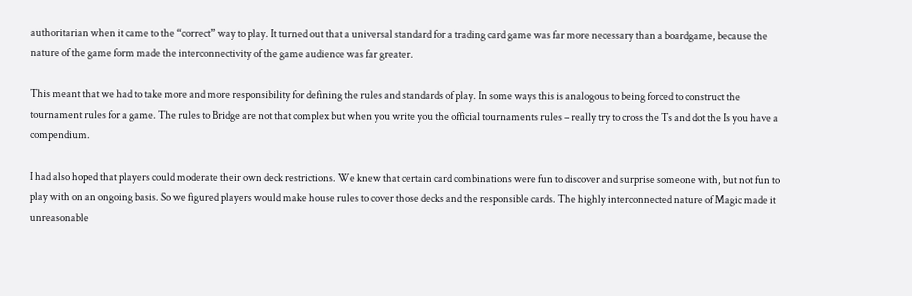authoritarian when it came to the “correct” way to play. It turned out that a universal standard for a trading card game was far more necessary than a boardgame, because the nature of the game form made the interconnectivity of the game audience was far greater.

This meant that we had to take more and more responsibility for defining the rules and standards of play. In some ways this is analogous to being forced to construct the tournament rules for a game. The rules to Bridge are not that complex but when you write you the official tournaments rules – really try to cross the Ts and dot the Is you have a compendium.

I had also hoped that players could moderate their own deck restrictions. We knew that certain card combinations were fun to discover and surprise someone with, but not fun to play with on an ongoing basis. So we figured players would make house rules to cover those decks and the responsible cards. The highly interconnected nature of Magic made it unreasonable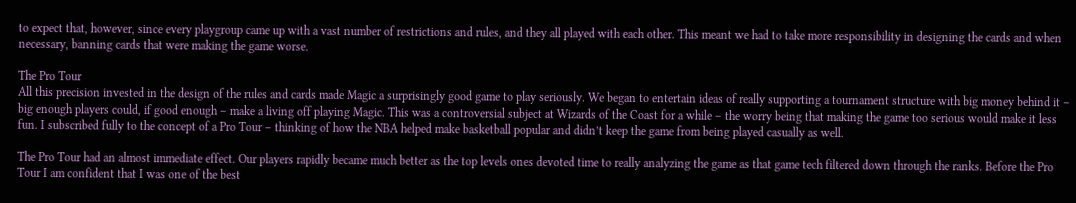to expect that, however, since every playgroup came up with a vast number of restrictions and rules, and they all played with each other. This meant we had to take more responsibility in designing the cards and when necessary, banning cards that were making the game worse.

The Pro Tour
All this precision invested in the design of the rules and cards made Magic a surprisingly good game to play seriously. We began to entertain ideas of really supporting a tournament structure with big money behind it – big enough players could, if good enough – make a living off playing Magic. This was a controversial subject at Wizards of the Coast for a while – the worry being that making the game too serious would make it less fun. I subscribed fully to the concept of a Pro Tour – thinking of how the NBA helped make basketball popular and didn’t keep the game from being played casually as well.

The Pro Tour had an almost immediate effect. Our players rapidly became much better as the top levels ones devoted time to really analyzing the game as that game tech filtered down through the ranks. Before the Pro Tour I am confident that I was one of the best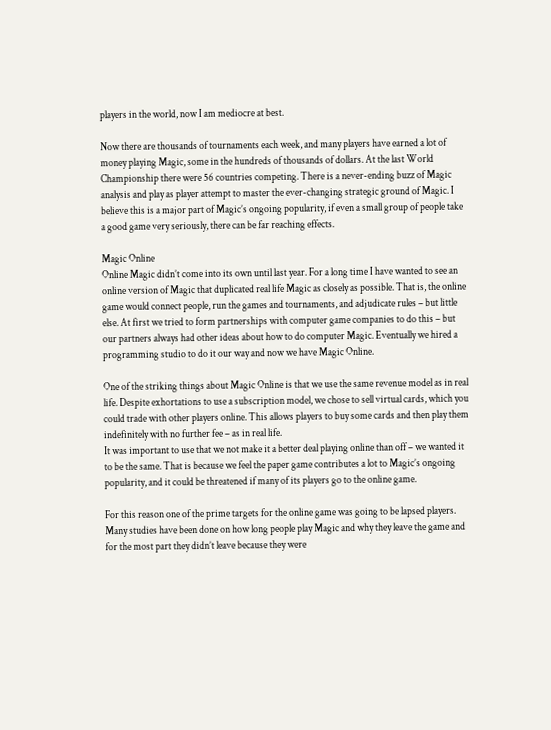players in the world, now I am mediocre at best.

Now there are thousands of tournaments each week, and many players have earned a lot of money playing Magic, some in the hundreds of thousands of dollars. At the last World Championship there were 56 countries competing. There is a never-ending buzz of Magic analysis and play as player attempt to master the ever-changing strategic ground of Magic. I believe this is a major part of Magic’s ongoing popularity, if even a small group of people take a good game very seriously, there can be far reaching effects.

Magic Online
Online Magic didn’t come into its own until last year. For a long time I have wanted to see an online version of Magic that duplicated real life Magic as closely as possible. That is, the online game would connect people, run the games and tournaments, and adjudicate rules – but little else. At first we tried to form partnerships with computer game companies to do this – but our partners always had other ideas about how to do computer Magic. Eventually we hired a programming studio to do it our way and now we have Magic Online.

One of the striking things about Magic Online is that we use the same revenue model as in real life. Despite exhortations to use a subscription model, we chose to sell virtual cards, which you could trade with other players online. This allows players to buy some cards and then play them indefinitely with no further fee – as in real life.
It was important to use that we not make it a better deal playing online than off – we wanted it to be the same. That is because we feel the paper game contributes a lot to Magic’s ongoing popularity, and it could be threatened if many of its players go to the online game.

For this reason one of the prime targets for the online game was going to be lapsed players. Many studies have been done on how long people play Magic and why they leave the game and for the most part they didn’t leave because they were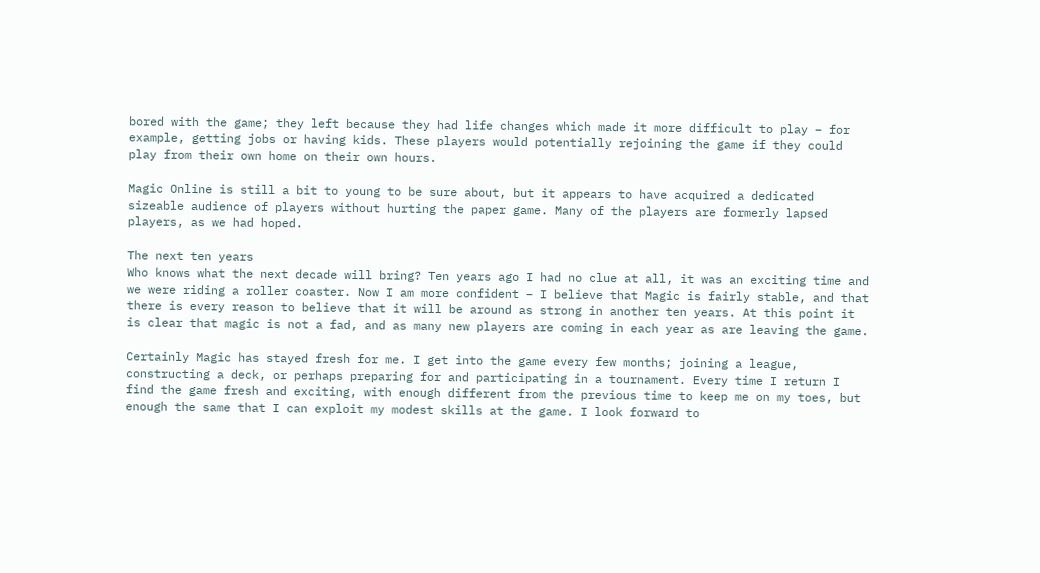bored with the game; they left because they had life changes which made it more difficult to play – for example, getting jobs or having kids. These players would potentially rejoining the game if they could play from their own home on their own hours.

Magic Online is still a bit to young to be sure about, but it appears to have acquired a dedicated sizeable audience of players without hurting the paper game. Many of the players are formerly lapsed players, as we had hoped.

The next ten years
Who knows what the next decade will bring? Ten years ago I had no clue at all, it was an exciting time and we were riding a roller coaster. Now I am more confident – I believe that Magic is fairly stable, and that there is every reason to believe that it will be around as strong in another ten years. At this point it is clear that magic is not a fad, and as many new players are coming in each year as are leaving the game.

Certainly Magic has stayed fresh for me. I get into the game every few months; joining a league, constructing a deck, or perhaps preparing for and participating in a tournament. Every time I return I find the game fresh and exciting, with enough different from the previous time to keep me on my toes, but enough the same that I can exploit my modest skills at the game. I look forward to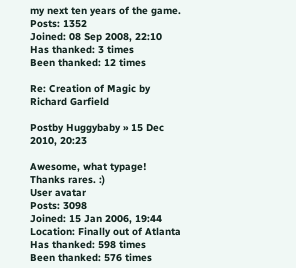my next ten years of the game.
Posts: 1352
Joined: 08 Sep 2008, 22:10
Has thanked: 3 times
Been thanked: 12 times

Re: Creation of Magic by Richard Garfield

Postby Huggybaby » 15 Dec 2010, 20:23

Awesome, what typage! Thanks rares. :)
User avatar
Posts: 3098
Joined: 15 Jan 2006, 19:44
Location: Finally out of Atlanta
Has thanked: 598 times
Been thanked: 576 times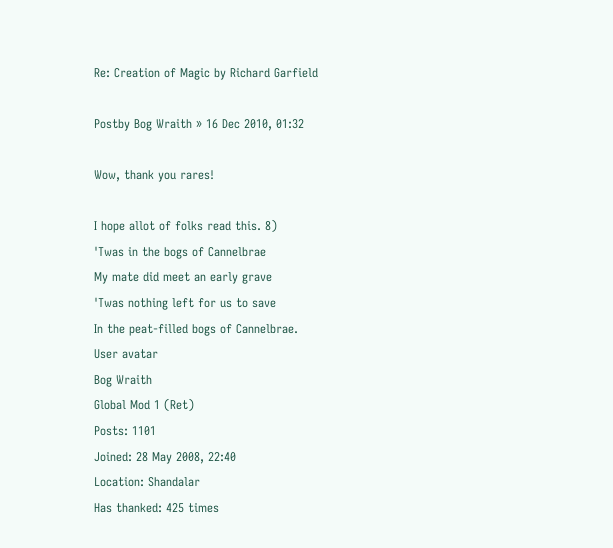Re: Creation of Magic by Richard Garfield

Postby Bog Wraith » 16 Dec 2010, 01:32

Wow, thank you rares!

I hope allot of folks read this. 8)
'Twas in the bogs of Cannelbrae
My mate did meet an early grave
'Twas nothing left for us to save
In the peat-filled bogs of Cannelbrae.
User avatar
Bog Wraith
Global Mod 1 (Ret)
Posts: 1101
Joined: 28 May 2008, 22:40
Location: Shandalar
Has thanked: 425 times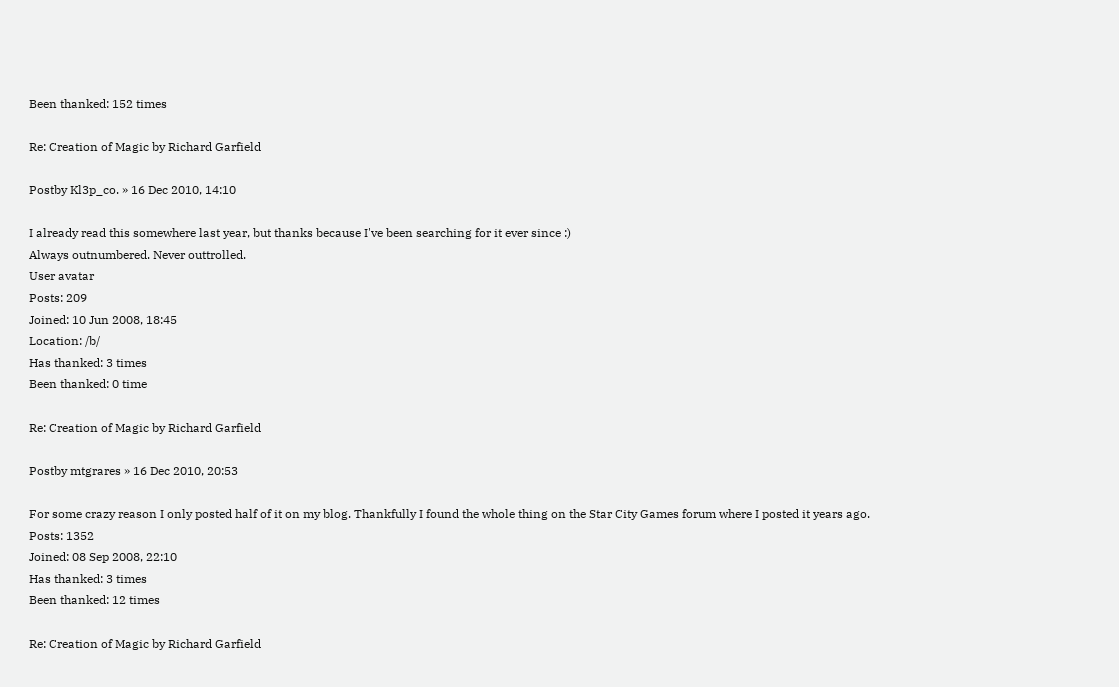Been thanked: 152 times

Re: Creation of Magic by Richard Garfield

Postby Kl3p_co. » 16 Dec 2010, 14:10

I already read this somewhere last year, but thanks because I've been searching for it ever since :)
Always outnumbered. Never outtrolled.
User avatar
Posts: 209
Joined: 10 Jun 2008, 18:45
Location: /b/
Has thanked: 3 times
Been thanked: 0 time

Re: Creation of Magic by Richard Garfield

Postby mtgrares » 16 Dec 2010, 20:53

For some crazy reason I only posted half of it on my blog. Thankfully I found the whole thing on the Star City Games forum where I posted it years ago.
Posts: 1352
Joined: 08 Sep 2008, 22:10
Has thanked: 3 times
Been thanked: 12 times

Re: Creation of Magic by Richard Garfield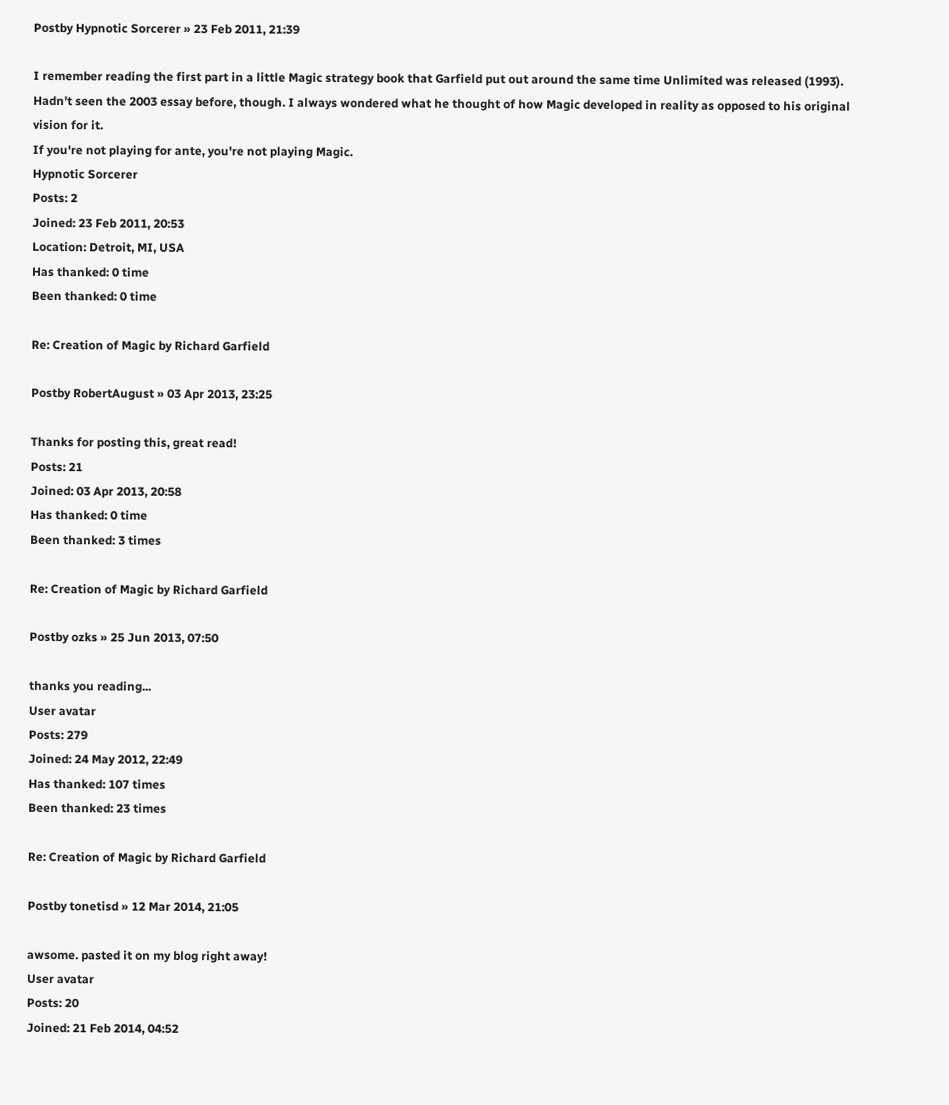Postby Hypnotic Sorcerer » 23 Feb 2011, 21:39

I remember reading the first part in a little Magic strategy book that Garfield put out around the same time Unlimited was released (1993). Hadn't seen the 2003 essay before, though. I always wondered what he thought of how Magic developed in reality as opposed to his original vision for it.
If you're not playing for ante, you're not playing Magic.
Hypnotic Sorcerer
Posts: 2
Joined: 23 Feb 2011, 20:53
Location: Detroit, MI, USA
Has thanked: 0 time
Been thanked: 0 time

Re: Creation of Magic by Richard Garfield

Postby RobertAugust » 03 Apr 2013, 23:25

Thanks for posting this, great read!
Posts: 21
Joined: 03 Apr 2013, 20:58
Has thanked: 0 time
Been thanked: 3 times

Re: Creation of Magic by Richard Garfield

Postby ozks » 25 Jun 2013, 07:50

thanks you reading...
User avatar
Posts: 279
Joined: 24 May 2012, 22:49
Has thanked: 107 times
Been thanked: 23 times

Re: Creation of Magic by Richard Garfield

Postby tonetisd » 12 Mar 2014, 21:05

awsome. pasted it on my blog right away!
User avatar
Posts: 20
Joined: 21 Feb 2014, 04:52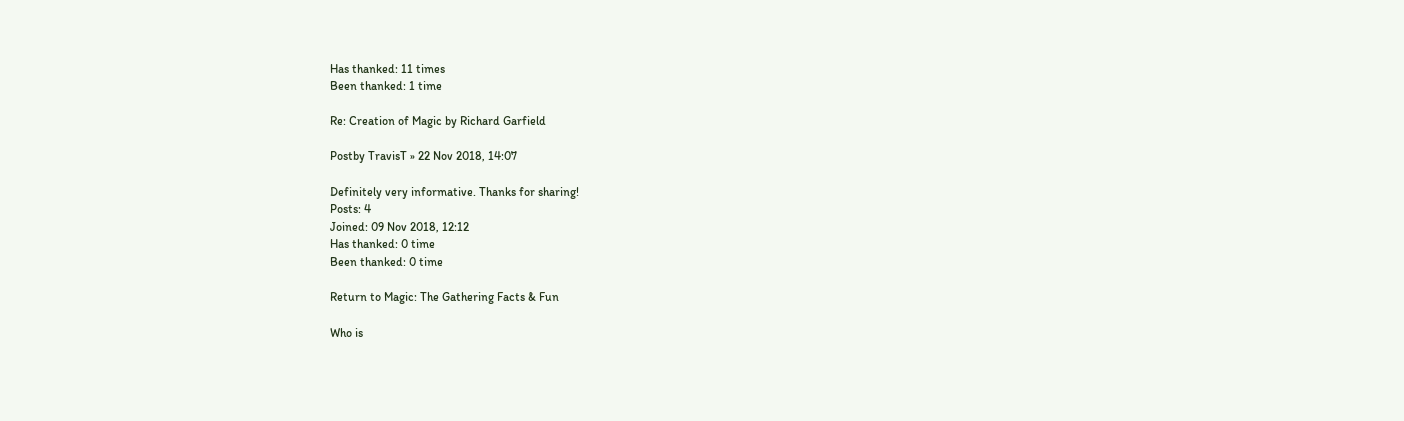Has thanked: 11 times
Been thanked: 1 time

Re: Creation of Magic by Richard Garfield

Postby TravisT » 22 Nov 2018, 14:07

Definitely very informative. Thanks for sharing!
Posts: 4
Joined: 09 Nov 2018, 12:12
Has thanked: 0 time
Been thanked: 0 time

Return to Magic: The Gathering Facts & Fun

Who is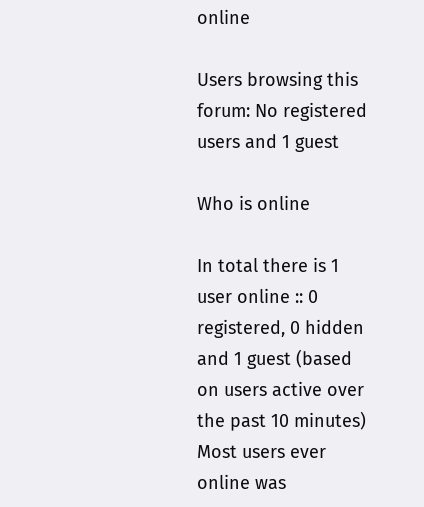online

Users browsing this forum: No registered users and 1 guest

Who is online

In total there is 1 user online :: 0 registered, 0 hidden and 1 guest (based on users active over the past 10 minutes)
Most users ever online was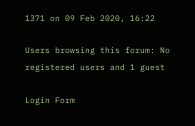1371 on 09 Feb 2020, 16:22

Users browsing this forum: No registered users and 1 guest

Login Form